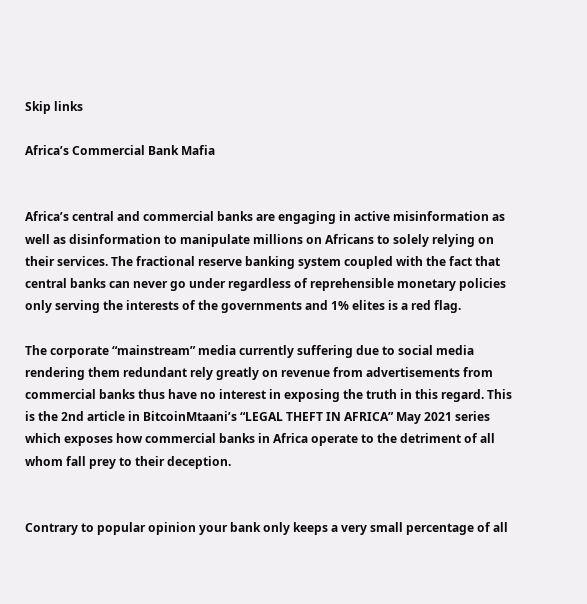Skip links

Africa’s Commercial Bank Mafia


Africa’s central and commercial banks are engaging in active misinformation as well as disinformation to manipulate millions on Africans to solely relying on their services. The fractional reserve banking system coupled with the fact that central banks can never go under regardless of reprehensible monetary policies only serving the interests of the governments and 1% elites is a red flag.

The corporate “mainstream” media currently suffering due to social media rendering them redundant rely greatly on revenue from advertisements from commercial banks thus have no interest in exposing the truth in this regard. This is the 2nd article in BitcoinMtaani’s “LEGAL THEFT IN AFRICA” May 2021 series which exposes how commercial banks in Africa operate to the detriment of all whom fall prey to their deception.


Contrary to popular opinion your bank only keeps a very small percentage of all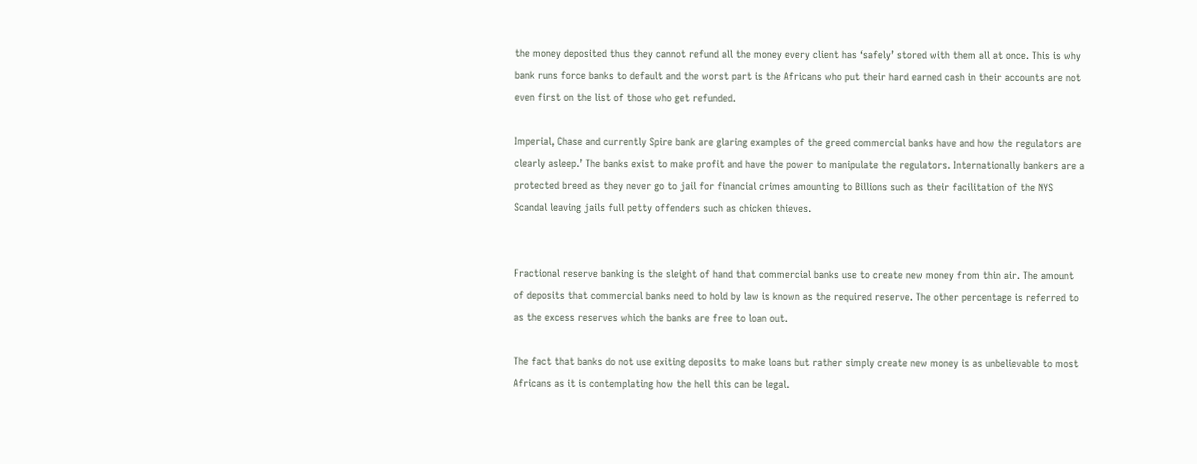the money deposited thus they cannot refund all the money every client has ‘safely’ stored with them all at once. This is why bank runs force banks to default and the worst part is the Africans who put their hard earned cash in their accounts are not even first on the list of those who get refunded.

Imperial, Chase and currently Spire bank are glaring examples of the greed commercial banks have and how the regulators are clearly asleep.’ The banks exist to make profit and have the power to manipulate the regulators. Internationally bankers are a protected breed as they never go to jail for financial crimes amounting to Billions such as their facilitation of the NYS Scandal leaving jails full petty offenders such as chicken thieves.


Fractional reserve banking is the sleight of hand that commercial banks use to create new money from thin air. The amount of deposits that commercial banks need to hold by law is known as the required reserve. The other percentage is referred to as the excess reserves which the banks are free to loan out.

The fact that banks do not use exiting deposits to make loans but rather simply create new money is as unbelievable to most Africans as it is contemplating how the hell this can be legal.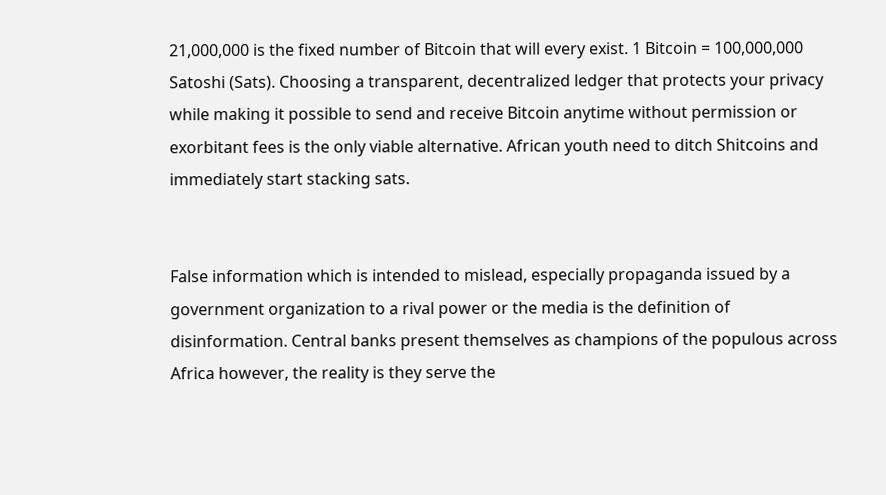21,000,000 is the fixed number of Bitcoin that will every exist. 1 Bitcoin = 100,000,000 Satoshi (Sats). Choosing a transparent, decentralized ledger that protects your privacy while making it possible to send and receive Bitcoin anytime without permission or exorbitant fees is the only viable alternative. African youth need to ditch Shitcoins and immediately start stacking sats.


False information which is intended to mislead, especially propaganda issued by a government organization to a rival power or the media is the definition of disinformation. Central banks present themselves as champions of the populous across Africa however, the reality is they serve the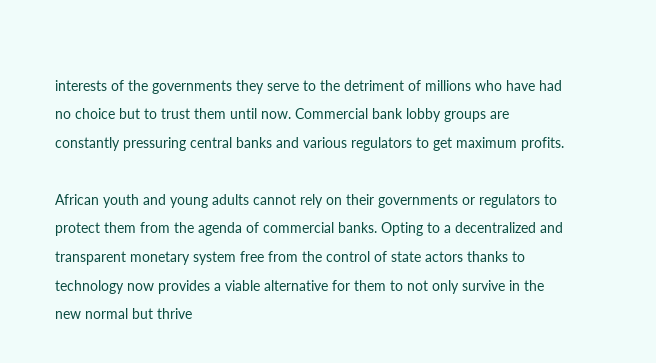interests of the governments they serve to the detriment of millions who have had no choice but to trust them until now. Commercial bank lobby groups are constantly pressuring central banks and various regulators to get maximum profits.

African youth and young adults cannot rely on their governments or regulators to protect them from the agenda of commercial banks. Opting to a decentralized and transparent monetary system free from the control of state actors thanks to technology now provides a viable alternative for them to not only survive in the new normal but thrive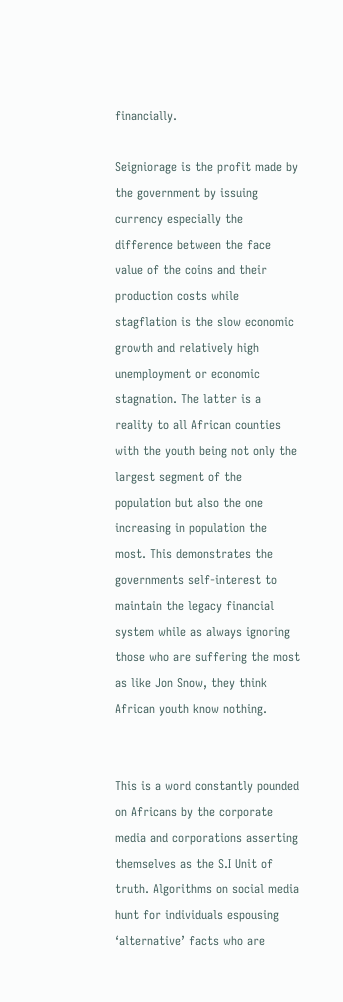financially.

Seigniorage is the profit made by the government by issuing currency especially the difference between the face value of the coins and their production costs while stagflation is the slow economic growth and relatively high unemployment or economic stagnation. The latter is a reality to all African counties with the youth being not only the largest segment of the population but also the one increasing in population the most. This demonstrates the governments self-interest to maintain the legacy financial system while as always ignoring those who are suffering the most as like Jon Snow, they think African youth know nothing.


This is a word constantly pounded on Africans by the corporate media and corporations asserting themselves as the S.I Unit of truth. Algorithms on social media hunt for individuals espousing ‘alternative’ facts who are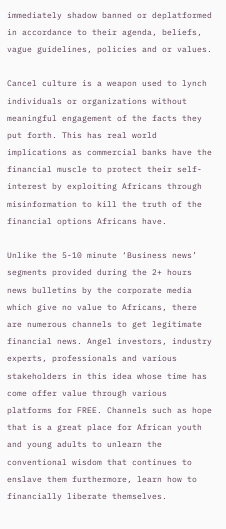immediately shadow banned or deplatformed in accordance to their agenda, beliefs, vague guidelines, policies and or values.

Cancel culture is a weapon used to lynch individuals or organizations without meaningful engagement of the facts they put forth. This has real world implications as commercial banks have the financial muscle to protect their self-interest by exploiting Africans through misinformation to kill the truth of the financial options Africans have.

Unlike the 5-10 minute ‘Business news’ segments provided during the 2+ hours news bulletins by the corporate media which give no value to Africans, there are numerous channels to get legitimate financial news. Angel investors, industry experts, professionals and various stakeholders in this idea whose time has come offer value through various platforms for FREE. Channels such as hope that is a great place for African youth and young adults to unlearn the conventional wisdom that continues to enslave them furthermore, learn how to financially liberate themselves.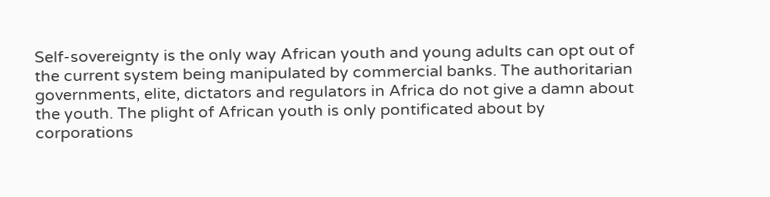Self-sovereignty is the only way African youth and young adults can opt out of the current system being manipulated by commercial banks. The authoritarian governments, elite, dictators and regulators in Africa do not give a damn about the youth. The plight of African youth is only pontificated about by corporations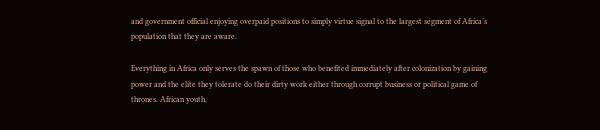and government official enjoying overpaid positions to simply virtue signal to the largest segment of Africa’s population that they are aware.

Everything in Africa only serves the spawn of those who benefited immediately after colonization by gaining power and the elite they tolerate do their dirty work either through corrupt business or political game of thrones. African youth,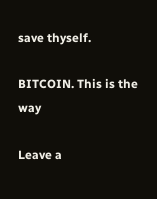save thyself.

BITCOIN. This is the way

Leave a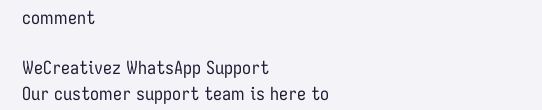comment

WeCreativez WhatsApp Support
Our customer support team is here to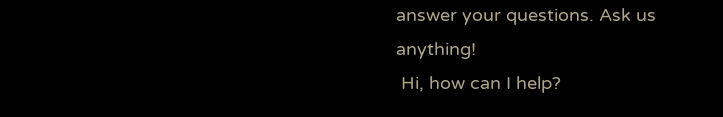answer your questions. Ask us anything!
 Hi, how can I help?